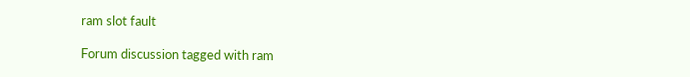ram slot fault

Forum discussion tagged with ram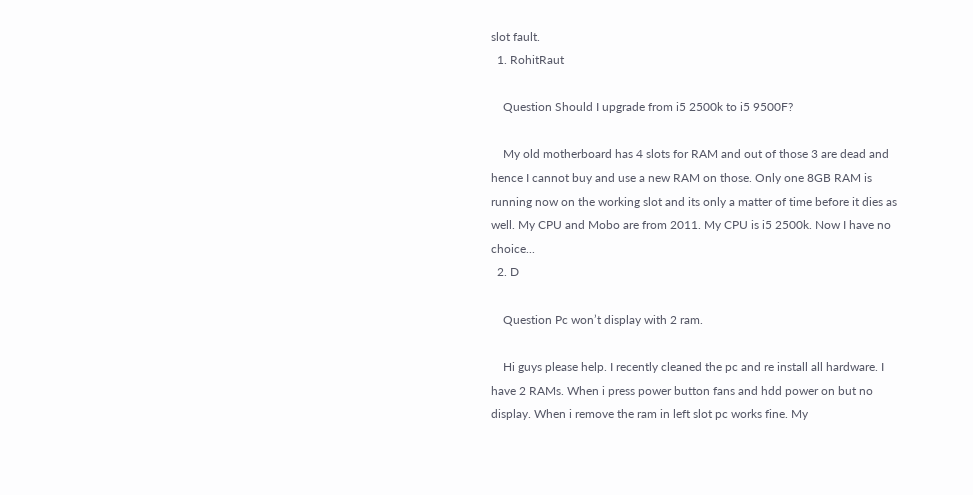slot fault.
  1. RohitRaut

    Question Should I upgrade from i5 2500k to i5 9500F?

    My old motherboard has 4 slots for RAM and out of those 3 are dead and hence I cannot buy and use a new RAM on those. Only one 8GB RAM is running now on the working slot and its only a matter of time before it dies as well. My CPU and Mobo are from 2011. My CPU is i5 2500k. Now I have no choice...
  2. D

    Question Pc won’t display with 2 ram.

    Hi guys please help. I recently cleaned the pc and re install all hardware. I have 2 RAMs. When i press power button fans and hdd power on but no display. When i remove the ram in left slot pc works fine. My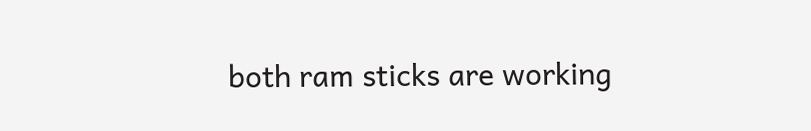both ram sticks are working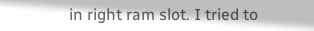in right ram slot. I tried to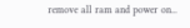remove all ram and power on...